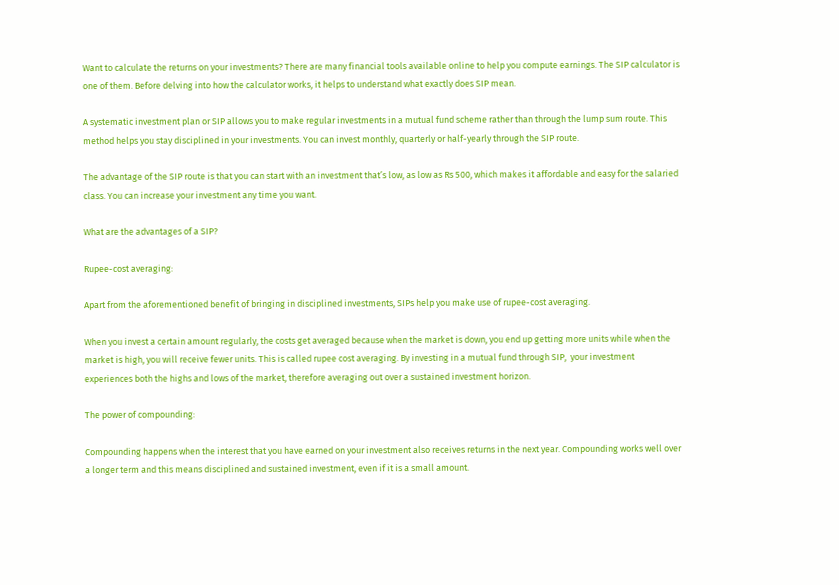Want to calculate the returns on your investments? There are many financial tools available online to help you compute earnings. The SIP calculator is one of them. Before delving into how the calculator works, it helps to understand what exactly does SIP mean.

A systematic investment plan or SIP allows you to make regular investments in a mutual fund scheme rather than through the lump sum route. This method helps you stay disciplined in your investments. You can invest monthly, quarterly or half-yearly through the SIP route.

The advantage of the SIP route is that you can start with an investment that’s low, as low as Rs 500, which makes it affordable and easy for the salaried class. You can increase your investment any time you want.

What are the advantages of a SIP?

Rupee-cost averaging:

Apart from the aforementioned benefit of bringing in disciplined investments, SIPs help you make use of rupee-cost averaging.

When you invest a certain amount regularly, the costs get averaged because when the market is down, you end up getting more units while when the market is high, you will receive fewer units. This is called rupee cost averaging. By investing in a mutual fund through SIP,  your investment experiences both the highs and lows of the market, therefore averaging out over a sustained investment horizon.

The power of compounding:

Compounding happens when the interest that you have earned on your investment also receives returns in the next year. Compounding works well over a longer term and this means disciplined and sustained investment, even if it is a small amount.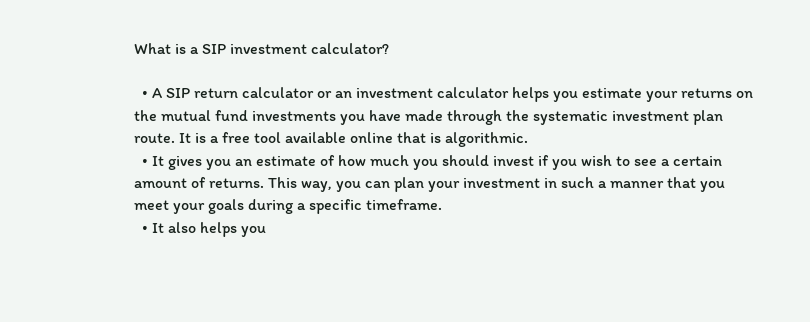What is a SIP investment calculator?

  • A SIP return calculator or an investment calculator helps you estimate your returns on the mutual fund investments you have made through the systematic investment plan route. It is a free tool available online that is algorithmic.
  • It gives you an estimate of how much you should invest if you wish to see a certain amount of returns. This way, you can plan your investment in such a manner that you meet your goals during a specific timeframe.
  • It also helps you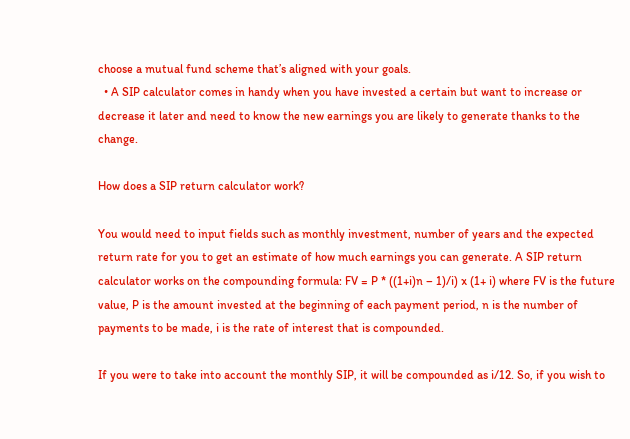choose a mutual fund scheme that’s aligned with your goals.
  • A SIP calculator comes in handy when you have invested a certain but want to increase or decrease it later and need to know the new earnings you are likely to generate thanks to the change.

How does a SIP return calculator work?

You would need to input fields such as monthly investment, number of years and the expected return rate for you to get an estimate of how much earnings you can generate. A SIP return calculator works on the compounding formula: FV = P * ((1+i)n – 1)/i) x (1+ i) where FV is the future value, P is the amount invested at the beginning of each payment period, n is the number of payments to be made, i is the rate of interest that is compounded.

If you were to take into account the monthly SIP, it will be compounded as i/12. So, if you wish to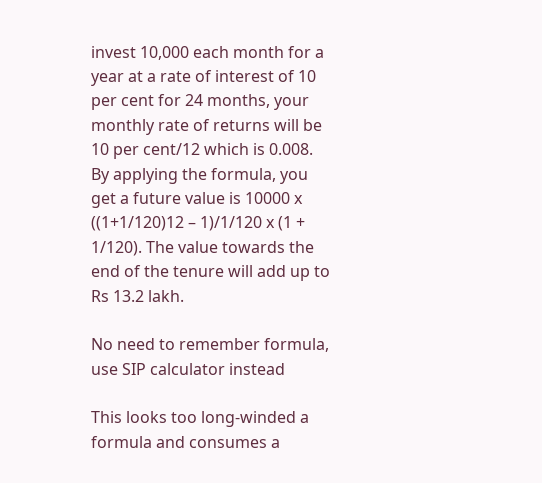invest 10,000 each month for a year at a rate of interest of 10 per cent for 24 months, your monthly rate of returns will be 10 per cent/12 which is 0.008. By applying the formula, you get a future value is 10000 x ((1+1/120)12 – 1)/1/120 x (1 + 1/120). The value towards the end of the tenure will add up to Rs 13.2 lakh.

No need to remember formula, use SIP calculator instead

This looks too long-winded a formula and consumes a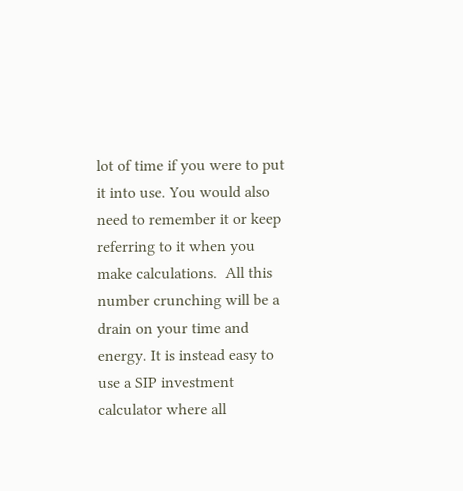lot of time if you were to put it into use. You would also need to remember it or keep referring to it when you make calculations.  All this number crunching will be a drain on your time and energy. It is instead easy to use a SIP investment calculator where all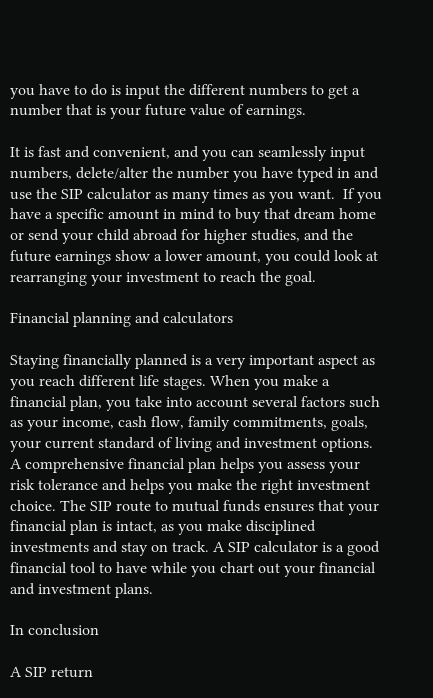you have to do is input the different numbers to get a number that is your future value of earnings.

It is fast and convenient, and you can seamlessly input numbers, delete/alter the number you have typed in and use the SIP calculator as many times as you want.  If you have a specific amount in mind to buy that dream home or send your child abroad for higher studies, and the future earnings show a lower amount, you could look at rearranging your investment to reach the goal.

Financial planning and calculators

Staying financially planned is a very important aspect as you reach different life stages. When you make a financial plan, you take into account several factors such as your income, cash flow, family commitments, goals, your current standard of living and investment options. A comprehensive financial plan helps you assess your risk tolerance and helps you make the right investment choice. The SIP route to mutual funds ensures that your financial plan is intact, as you make disciplined investments and stay on track. A SIP calculator is a good financial tool to have while you chart out your financial and investment plans.

In conclusion

A SIP return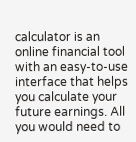calculator is an online financial tool with an easy-to-use interface that helps you calculate your future earnings. All you would need to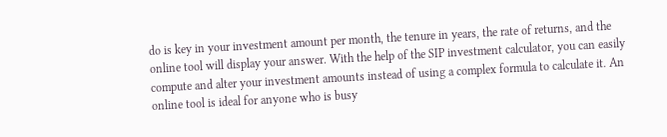do is key in your investment amount per month, the tenure in years, the rate of returns, and the online tool will display your answer. With the help of the SIP investment calculator, you can easily compute and alter your investment amounts instead of using a complex formula to calculate it. An online tool is ideal for anyone who is busy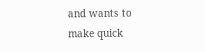and wants to make quick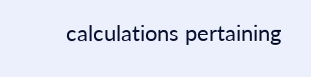calculations pertaining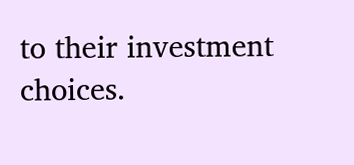to their investment choices.